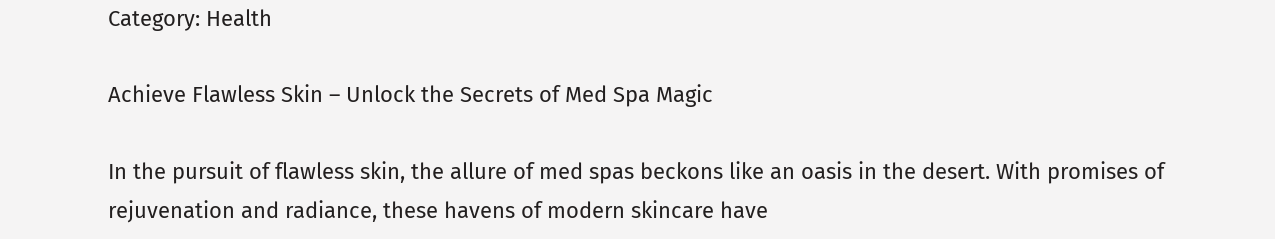Category: Health

Achieve Flawless Skin – Unlock the Secrets of Med Spa Magic

In the pursuit of flawless skin, the allure of med spas beckons like an oasis in the desert. With promises of rejuvenation and radiance, these havens of modern skincare have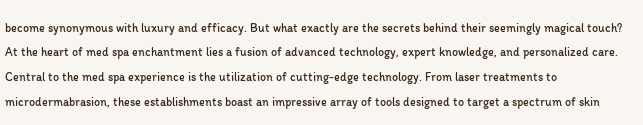become synonymous with luxury and efficacy. But what exactly are the secrets behind their seemingly magical touch? At the heart of med spa enchantment lies a fusion of advanced technology, expert knowledge, and personalized care. Central to the med spa experience is the utilization of cutting-edge technology. From laser treatments to microdermabrasion, these establishments boast an impressive array of tools designed to target a spectrum of skin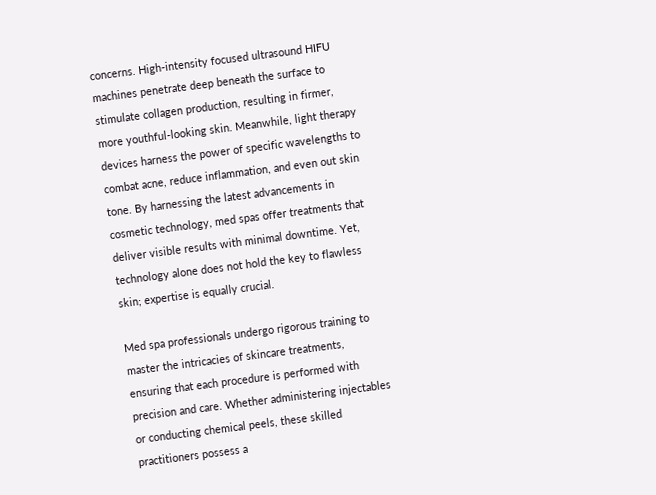concerns. High-intensity focused ultrasound HIFU machines penetrate deep beneath the surface to stimulate collagen production, resulting in firmer, more youthful-looking skin. Meanwhile, light therapy devices harness the power of specific wavelengths to combat acne, reduce inflammation, and even out skin tone. By harnessing the latest advancements in cosmetic technology, med spas offer treatments that deliver visible results with minimal downtime. Yet, technology alone does not hold the key to flawless skin; expertise is equally crucial.

Med spa professionals undergo rigorous training to master the intricacies of skincare treatments, ensuring that each procedure is performed with precision and care. Whether administering injectables or conducting chemical peels, these skilled practitioners possess a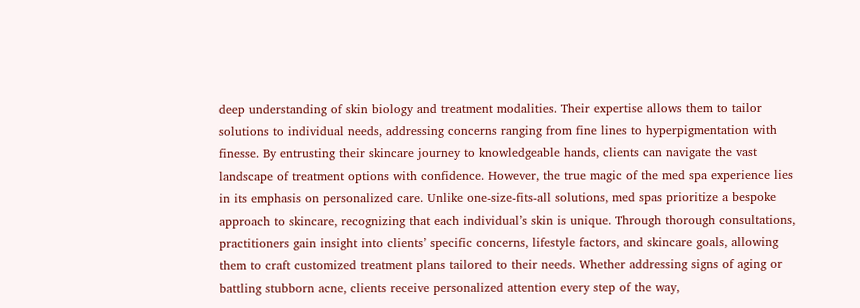deep understanding of skin biology and treatment modalities. Their expertise allows them to tailor solutions to individual needs, addressing concerns ranging from fine lines to hyperpigmentation with finesse. By entrusting their skincare journey to knowledgeable hands, clients can navigate the vast landscape of treatment options with confidence. However, the true magic of the med spa experience lies in its emphasis on personalized care. Unlike one-size-fits-all solutions, med spas prioritize a bespoke approach to skincare, recognizing that each individual’s skin is unique. Through thorough consultations, practitioners gain insight into clients’ specific concerns, lifestyle factors, and skincare goals, allowing them to craft customized treatment plans tailored to their needs. Whether addressing signs of aging or battling stubborn acne, clients receive personalized attention every step of the way,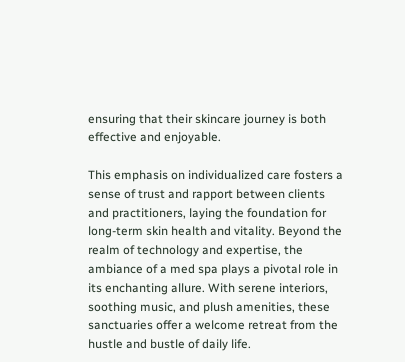ensuring that their skincare journey is both effective and enjoyable.

This emphasis on individualized care fosters a sense of trust and rapport between clients and practitioners, laying the foundation for long-term skin health and vitality. Beyond the realm of technology and expertise, the ambiance of a med spa plays a pivotal role in its enchanting allure. With serene interiors, soothing music, and plush amenities, these sanctuaries offer a welcome retreat from the hustle and bustle of daily life.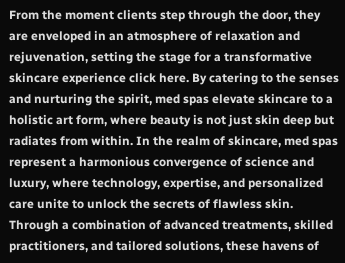From the moment clients step through the door, they are enveloped in an atmosphere of relaxation and rejuvenation, setting the stage for a transformative skincare experience click here. By catering to the senses and nurturing the spirit, med spas elevate skincare to a holistic art form, where beauty is not just skin deep but radiates from within. In the realm of skincare, med spas represent a harmonious convergence of science and luxury, where technology, expertise, and personalized care unite to unlock the secrets of flawless skin. Through a combination of advanced treatments, skilled practitioners, and tailored solutions, these havens of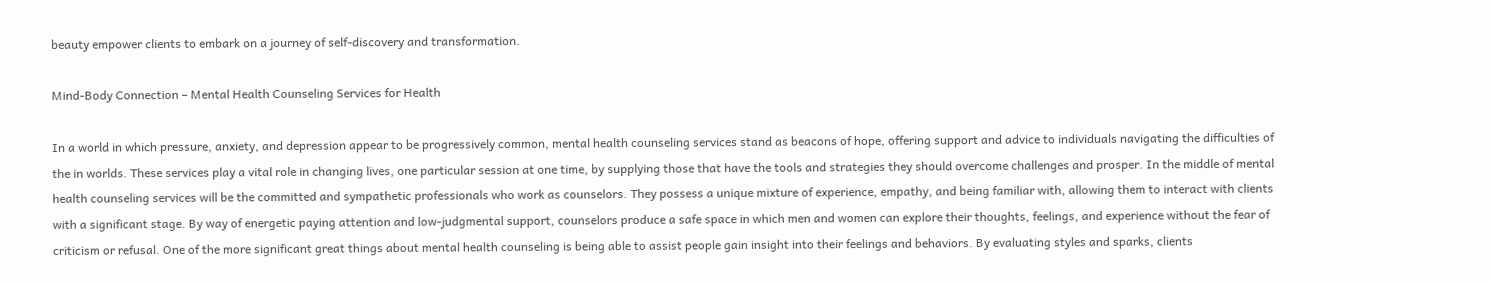beauty empower clients to embark on a journey of self-discovery and transformation.

Mind-Body Connection – Mental Health Counseling Services for Health

In a world in which pressure, anxiety, and depression appear to be progressively common, mental health counseling services stand as beacons of hope, offering support and advice to individuals navigating the difficulties of the in worlds. These services play a vital role in changing lives, one particular session at one time, by supplying those that have the tools and strategies they should overcome challenges and prosper. In the middle of mental health counseling services will be the committed and sympathetic professionals who work as counselors. They possess a unique mixture of experience, empathy, and being familiar with, allowing them to interact with clients with a significant stage. By way of energetic paying attention and low-judgmental support, counselors produce a safe space in which men and women can explore their thoughts, feelings, and experience without the fear of criticism or refusal. One of the more significant great things about mental health counseling is being able to assist people gain insight into their feelings and behaviors. By evaluating styles and sparks, clients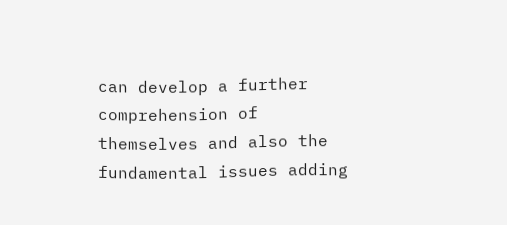can develop a further comprehension of themselves and also the fundamental issues adding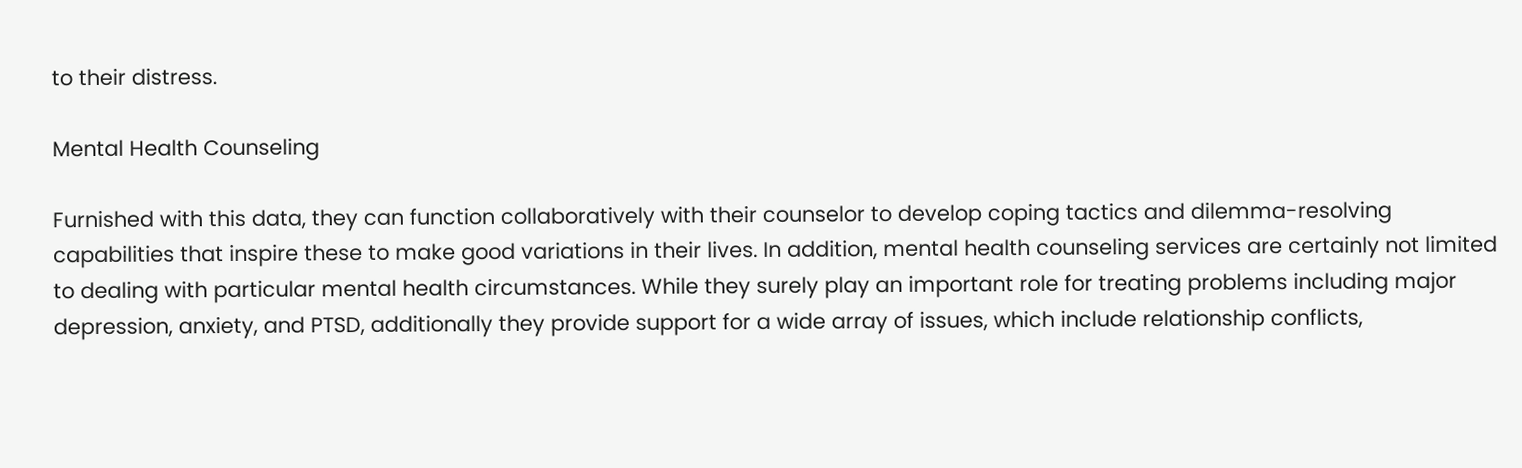to their distress.

Mental Health Counseling

Furnished with this data, they can function collaboratively with their counselor to develop coping tactics and dilemma-resolving capabilities that inspire these to make good variations in their lives. In addition, mental health counseling services are certainly not limited to dealing with particular mental health circumstances. While they surely play an important role for treating problems including major depression, anxiety, and PTSD, additionally they provide support for a wide array of issues, which include relationship conflicts,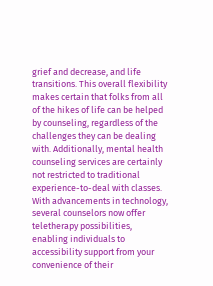grief and decrease, and life transitions. This overall flexibility makes certain that folks from all of the hikes of life can be helped by counseling, regardless of the challenges they can be dealing with. Additionally, mental health counseling services are certainly not restricted to traditional experience-to-deal with classes. With advancements in technology, several counselors now offer teletherapy possibilities, enabling individuals to accessibility support from your convenience of their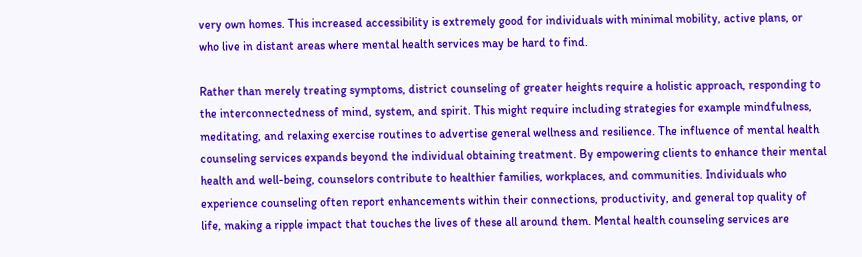very own homes. This increased accessibility is extremely good for individuals with minimal mobility, active plans, or who live in distant areas where mental health services may be hard to find.

Rather than merely treating symptoms, district counseling of greater heights require a holistic approach, responding to the interconnectedness of mind, system, and spirit. This might require including strategies for example mindfulness, meditating, and relaxing exercise routines to advertise general wellness and resilience. The influence of mental health counseling services expands beyond the individual obtaining treatment. By empowering clients to enhance their mental health and well-being, counselors contribute to healthier families, workplaces, and communities. Individuals who experience counseling often report enhancements within their connections, productivity, and general top quality of life, making a ripple impact that touches the lives of these all around them. Mental health counseling services are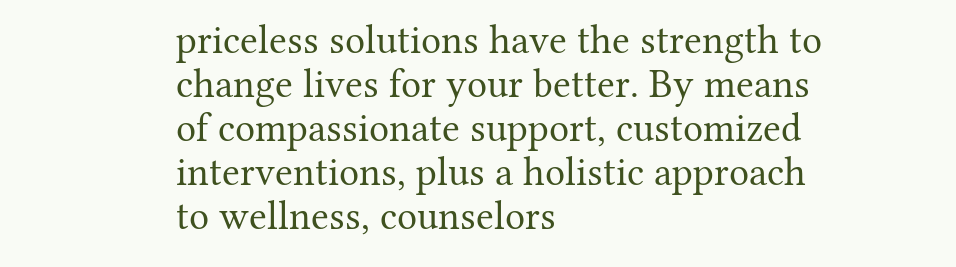priceless solutions have the strength to change lives for your better. By means of compassionate support, customized interventions, plus a holistic approach to wellness, counselors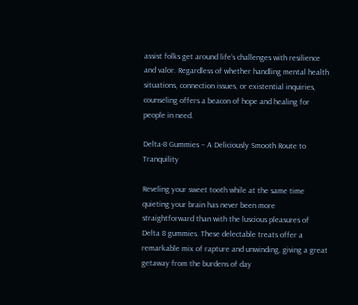assist folks get around life’s challenges with resilience and valor. Regardless of whether handling mental health situations, connection issues, or existential inquiries, counseling offers a beacon of hope and healing for people in need.

Delta-8 Gummies – A Deliciously Smooth Route to Tranquility

Reveling your sweet tooth while at the same time quieting your brain has never been more straightforward than with the luscious pleasures of Delta 8 gummies. These delectable treats offer a remarkable mix of rapture and unwinding, giving a great getaway from the burdens of day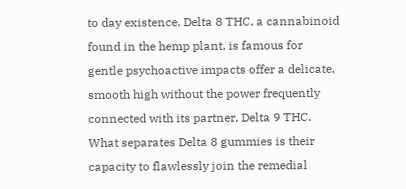to day existence. Delta 8 THC, a cannabinoid found in the hemp plant, is famous for gentle psychoactive impacts offer a delicate, smooth high without the power frequently connected with its partner, Delta 9 THC. What separates Delta 8 gummies is their capacity to flawlessly join the remedial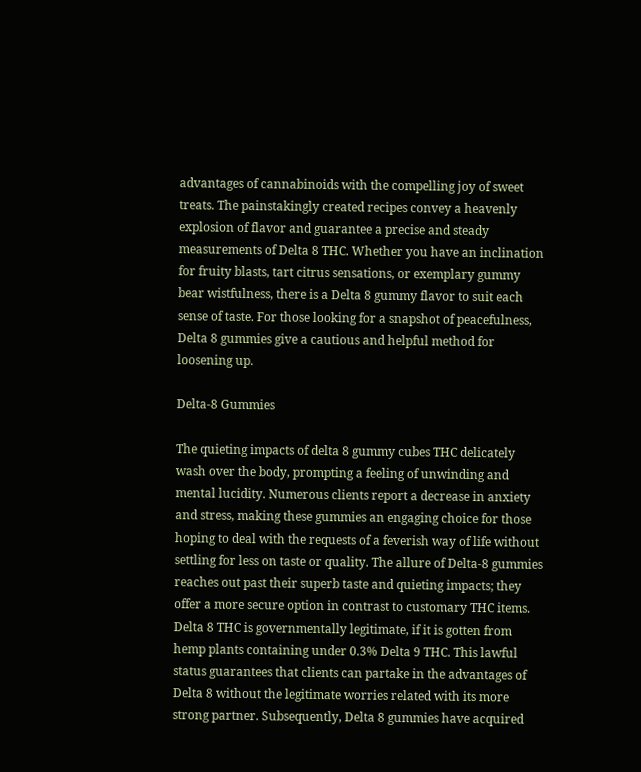advantages of cannabinoids with the compelling joy of sweet treats. The painstakingly created recipes convey a heavenly explosion of flavor and guarantee a precise and steady measurements of Delta 8 THC. Whether you have an inclination for fruity blasts, tart citrus sensations, or exemplary gummy bear wistfulness, there is a Delta 8 gummy flavor to suit each sense of taste. For those looking for a snapshot of peacefulness, Delta 8 gummies give a cautious and helpful method for loosening up.

Delta-8 Gummies

The quieting impacts of delta 8 gummy cubes THC delicately wash over the body, prompting a feeling of unwinding and mental lucidity. Numerous clients report a decrease in anxiety and stress, making these gummies an engaging choice for those hoping to deal with the requests of a feverish way of life without settling for less on taste or quality. The allure of Delta-8 gummies reaches out past their superb taste and quieting impacts; they offer a more secure option in contrast to customary THC items. Delta 8 THC is governmentally legitimate, if it is gotten from hemp plants containing under 0.3% Delta 9 THC. This lawful status guarantees that clients can partake in the advantages of Delta 8 without the legitimate worries related with its more strong partner. Subsequently, Delta 8 gummies have acquired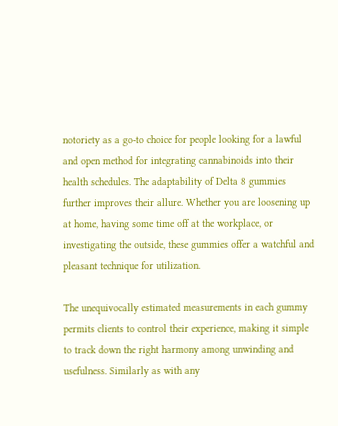notoriety as a go-to choice for people looking for a lawful and open method for integrating cannabinoids into their health schedules. The adaptability of Delta 8 gummies further improves their allure. Whether you are loosening up at home, having some time off at the workplace, or investigating the outside, these gummies offer a watchful and pleasant technique for utilization.

The unequivocally estimated measurements in each gummy permits clients to control their experience, making it simple to track down the right harmony among unwinding and usefulness. Similarly as with any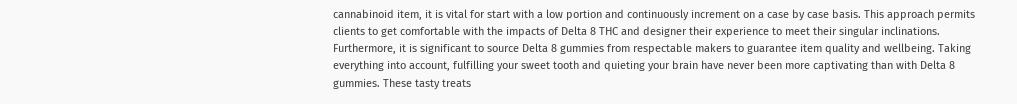cannabinoid item, it is vital for start with a low portion and continuously increment on a case by case basis. This approach permits clients to get comfortable with the impacts of Delta 8 THC and designer their experience to meet their singular inclinations. Furthermore, it is significant to source Delta 8 gummies from respectable makers to guarantee item quality and wellbeing. Taking everything into account, fulfilling your sweet tooth and quieting your brain have never been more captivating than with Delta 8 gummies. These tasty treats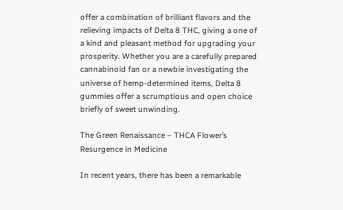offer a combination of brilliant flavors and the relieving impacts of Delta 8 THC, giving a one of a kind and pleasant method for upgrading your prosperity. Whether you are a carefully prepared cannabinoid fan or a newbie investigating the universe of hemp-determined items, Delta 8 gummies offer a scrumptious and open choice briefly of sweet unwinding.

The Green Renaissance – THCA Flower’s Resurgence in Medicine

In recent years, there has been a remarkable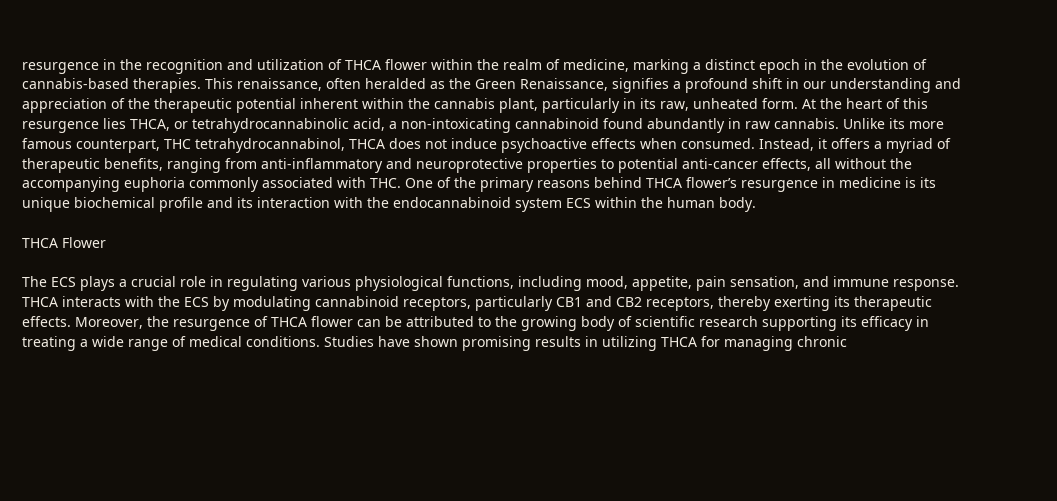resurgence in the recognition and utilization of THCA flower within the realm of medicine, marking a distinct epoch in the evolution of cannabis-based therapies. This renaissance, often heralded as the Green Renaissance, signifies a profound shift in our understanding and appreciation of the therapeutic potential inherent within the cannabis plant, particularly in its raw, unheated form. At the heart of this resurgence lies THCA, or tetrahydrocannabinolic acid, a non-intoxicating cannabinoid found abundantly in raw cannabis. Unlike its more famous counterpart, THC tetrahydrocannabinol, THCA does not induce psychoactive effects when consumed. Instead, it offers a myriad of therapeutic benefits, ranging from anti-inflammatory and neuroprotective properties to potential anti-cancer effects, all without the accompanying euphoria commonly associated with THC. One of the primary reasons behind THCA flower’s resurgence in medicine is its unique biochemical profile and its interaction with the endocannabinoid system ECS within the human body.

THCA Flower

The ECS plays a crucial role in regulating various physiological functions, including mood, appetite, pain sensation, and immune response. THCA interacts with the ECS by modulating cannabinoid receptors, particularly CB1 and CB2 receptors, thereby exerting its therapeutic effects. Moreover, the resurgence of THCA flower can be attributed to the growing body of scientific research supporting its efficacy in treating a wide range of medical conditions. Studies have shown promising results in utilizing THCA for managing chronic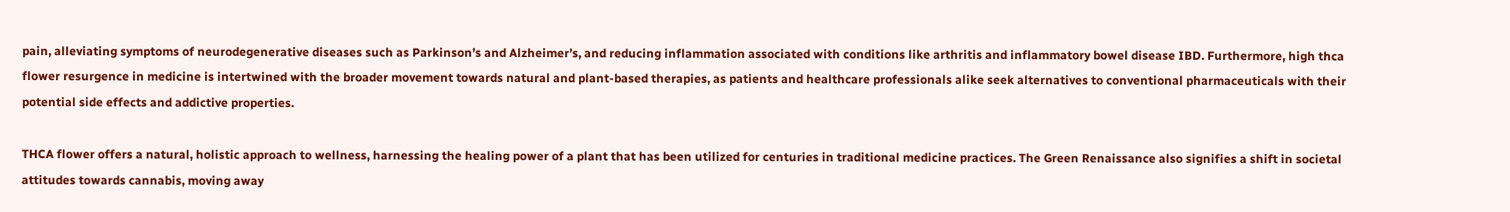pain, alleviating symptoms of neurodegenerative diseases such as Parkinson’s and Alzheimer’s, and reducing inflammation associated with conditions like arthritis and inflammatory bowel disease IBD. Furthermore, high thca flower resurgence in medicine is intertwined with the broader movement towards natural and plant-based therapies, as patients and healthcare professionals alike seek alternatives to conventional pharmaceuticals with their potential side effects and addictive properties.

THCA flower offers a natural, holistic approach to wellness, harnessing the healing power of a plant that has been utilized for centuries in traditional medicine practices. The Green Renaissance also signifies a shift in societal attitudes towards cannabis, moving away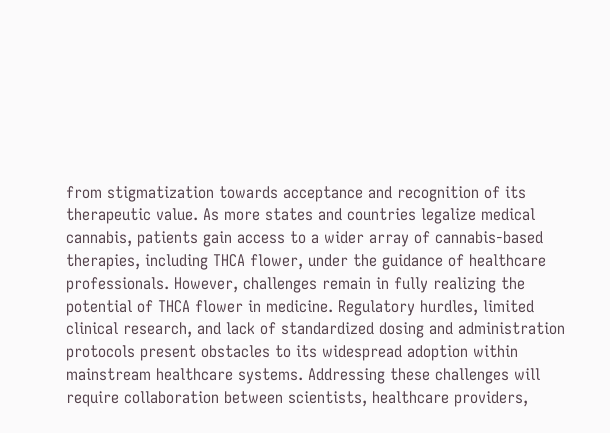from stigmatization towards acceptance and recognition of its therapeutic value. As more states and countries legalize medical cannabis, patients gain access to a wider array of cannabis-based therapies, including THCA flower, under the guidance of healthcare professionals. However, challenges remain in fully realizing the potential of THCA flower in medicine. Regulatory hurdles, limited clinical research, and lack of standardized dosing and administration protocols present obstacles to its widespread adoption within mainstream healthcare systems. Addressing these challenges will require collaboration between scientists, healthcare providers,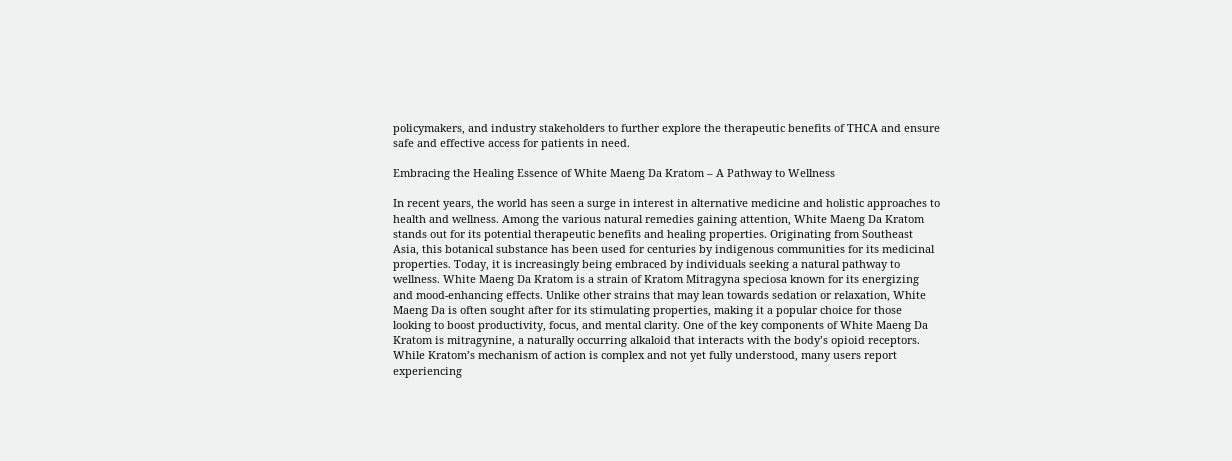policymakers, and industry stakeholders to further explore the therapeutic benefits of THCA and ensure safe and effective access for patients in need.

Embracing the Healing Essence of White Maeng Da Kratom – A Pathway to Wellness

In recent years, the world has seen a surge in interest in alternative medicine and holistic approaches to health and wellness. Among the various natural remedies gaining attention, White Maeng Da Kratom stands out for its potential therapeutic benefits and healing properties. Originating from Southeast Asia, this botanical substance has been used for centuries by indigenous communities for its medicinal properties. Today, it is increasingly being embraced by individuals seeking a natural pathway to wellness. White Maeng Da Kratom is a strain of Kratom Mitragyna speciosa known for its energizing and mood-enhancing effects. Unlike other strains that may lean towards sedation or relaxation, White Maeng Da is often sought after for its stimulating properties, making it a popular choice for those looking to boost productivity, focus, and mental clarity. One of the key components of White Maeng Da Kratom is mitragynine, a naturally occurring alkaloid that interacts with the body’s opioid receptors. While Kratom’s mechanism of action is complex and not yet fully understood, many users report experiencing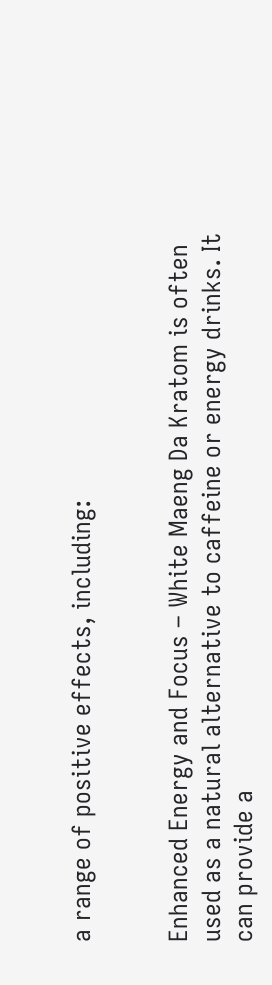a range of positive effects, including:


Enhanced Energy and Focus – White Maeng Da Kratom is often used as a natural alternative to caffeine or energy drinks. It can provide a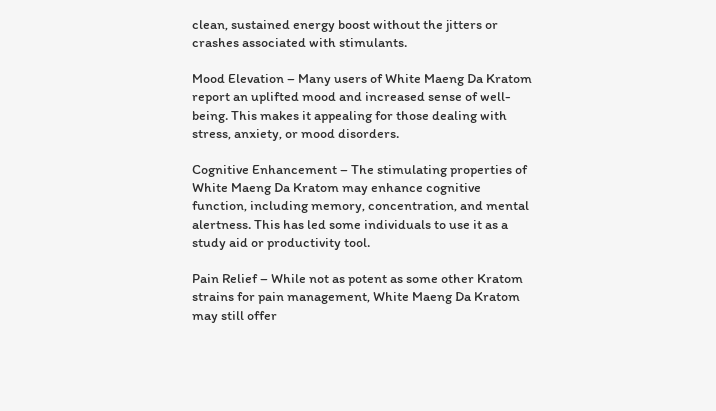clean, sustained energy boost without the jitters or crashes associated with stimulants.

Mood Elevation – Many users of White Maeng Da Kratom report an uplifted mood and increased sense of well-being. This makes it appealing for those dealing with stress, anxiety, or mood disorders.

Cognitive Enhancement – The stimulating properties of White Maeng Da Kratom may enhance cognitive function, including memory, concentration, and mental alertness. This has led some individuals to use it as a study aid or productivity tool.

Pain Relief – While not as potent as some other Kratom strains for pain management, White Maeng Da Kratom may still offer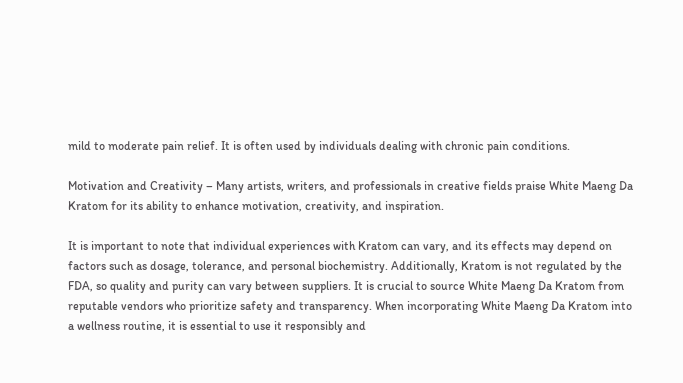mild to moderate pain relief. It is often used by individuals dealing with chronic pain conditions.

Motivation and Creativity – Many artists, writers, and professionals in creative fields praise White Maeng Da Kratom for its ability to enhance motivation, creativity, and inspiration.

It is important to note that individual experiences with Kratom can vary, and its effects may depend on factors such as dosage, tolerance, and personal biochemistry. Additionally, Kratom is not regulated by the FDA, so quality and purity can vary between suppliers. It is crucial to source White Maeng Da Kratom from reputable vendors who prioritize safety and transparency. When incorporating White Maeng Da Kratom into a wellness routine, it is essential to use it responsibly and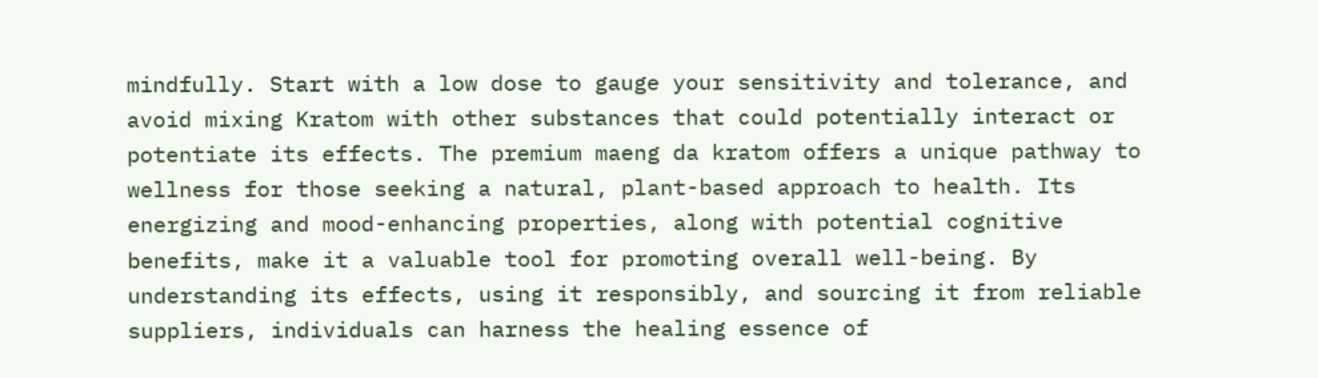mindfully. Start with a low dose to gauge your sensitivity and tolerance, and avoid mixing Kratom with other substances that could potentially interact or potentiate its effects. The premium maeng da kratom offers a unique pathway to wellness for those seeking a natural, plant-based approach to health. Its energizing and mood-enhancing properties, along with potential cognitive benefits, make it a valuable tool for promoting overall well-being. By understanding its effects, using it responsibly, and sourcing it from reliable suppliers, individuals can harness the healing essence of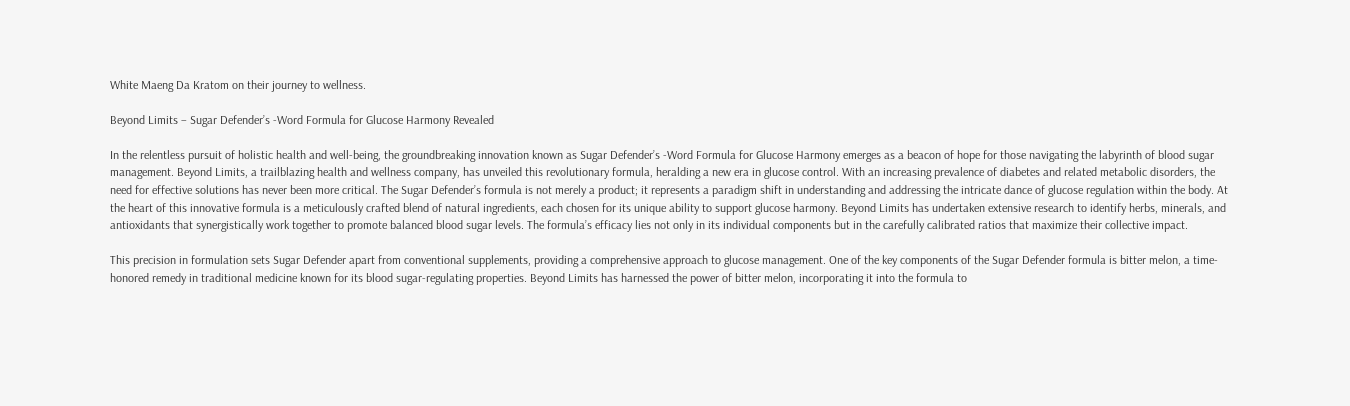White Maeng Da Kratom on their journey to wellness.

Beyond Limits – Sugar Defender’s -Word Formula for Glucose Harmony Revealed

In the relentless pursuit of holistic health and well-being, the groundbreaking innovation known as Sugar Defender’s -Word Formula for Glucose Harmony emerges as a beacon of hope for those navigating the labyrinth of blood sugar management. Beyond Limits, a trailblazing health and wellness company, has unveiled this revolutionary formula, heralding a new era in glucose control. With an increasing prevalence of diabetes and related metabolic disorders, the need for effective solutions has never been more critical. The Sugar Defender’s formula is not merely a product; it represents a paradigm shift in understanding and addressing the intricate dance of glucose regulation within the body. At the heart of this innovative formula is a meticulously crafted blend of natural ingredients, each chosen for its unique ability to support glucose harmony. Beyond Limits has undertaken extensive research to identify herbs, minerals, and antioxidants that synergistically work together to promote balanced blood sugar levels. The formula’s efficacy lies not only in its individual components but in the carefully calibrated ratios that maximize their collective impact.

This precision in formulation sets Sugar Defender apart from conventional supplements, providing a comprehensive approach to glucose management. One of the key components of the Sugar Defender formula is bitter melon, a time-honored remedy in traditional medicine known for its blood sugar-regulating properties. Beyond Limits has harnessed the power of bitter melon, incorporating it into the formula to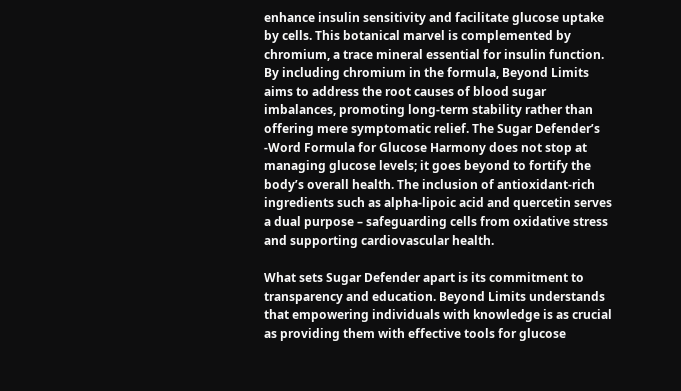enhance insulin sensitivity and facilitate glucose uptake by cells. This botanical marvel is complemented by chromium, a trace mineral essential for insulin function. By including chromium in the formula, Beyond Limits aims to address the root causes of blood sugar imbalances, promoting long-term stability rather than offering mere symptomatic relief. The Sugar Defender’s -Word Formula for Glucose Harmony does not stop at managing glucose levels; it goes beyond to fortify the body’s overall health. The inclusion of antioxidant-rich ingredients such as alpha-lipoic acid and quercetin serves a dual purpose – safeguarding cells from oxidative stress and supporting cardiovascular health.

What sets Sugar Defender apart is its commitment to transparency and education. Beyond Limits understands that empowering individuals with knowledge is as crucial as providing them with effective tools for glucose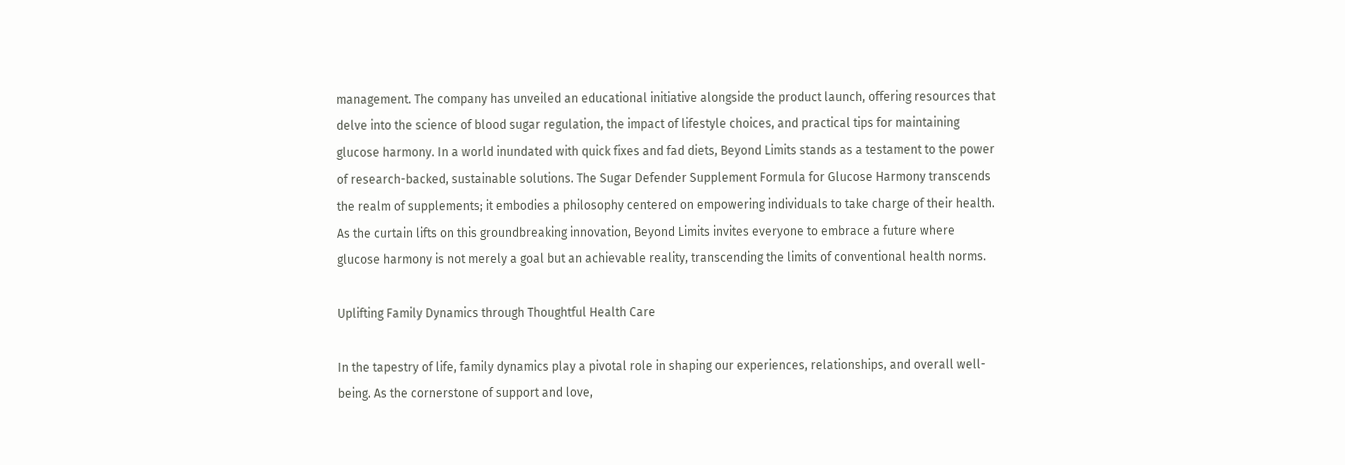management. The company has unveiled an educational initiative alongside the product launch, offering resources that delve into the science of blood sugar regulation, the impact of lifestyle choices, and practical tips for maintaining glucose harmony. In a world inundated with quick fixes and fad diets, Beyond Limits stands as a testament to the power of research-backed, sustainable solutions. The Sugar Defender Supplement Formula for Glucose Harmony transcends the realm of supplements; it embodies a philosophy centered on empowering individuals to take charge of their health. As the curtain lifts on this groundbreaking innovation, Beyond Limits invites everyone to embrace a future where glucose harmony is not merely a goal but an achievable reality, transcending the limits of conventional health norms.

Uplifting Family Dynamics through Thoughtful Health Care

In the tapestry of life, family dynamics play a pivotal role in shaping our experiences, relationships, and overall well-being. As the cornerstone of support and love,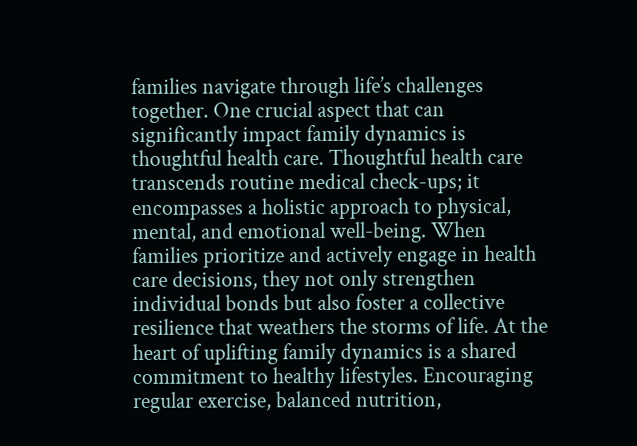families navigate through life’s challenges together. One crucial aspect that can significantly impact family dynamics is thoughtful health care. Thoughtful health care transcends routine medical check-ups; it encompasses a holistic approach to physical, mental, and emotional well-being. When families prioritize and actively engage in health care decisions, they not only strengthen individual bonds but also foster a collective resilience that weathers the storms of life. At the heart of uplifting family dynamics is a shared commitment to healthy lifestyles. Encouraging regular exercise, balanced nutrition,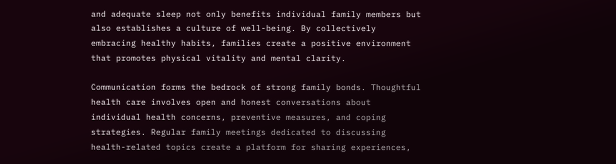and adequate sleep not only benefits individual family members but also establishes a culture of well-being. By collectively embracing healthy habits, families create a positive environment that promotes physical vitality and mental clarity.

Communication forms the bedrock of strong family bonds. Thoughtful health care involves open and honest conversations about individual health concerns, preventive measures, and coping strategies. Regular family meetings dedicated to discussing health-related topics create a platform for sharing experiences,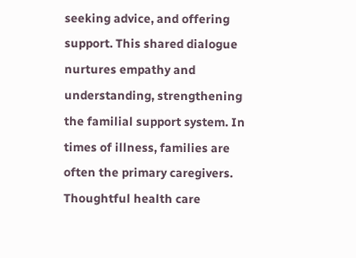seeking advice, and offering support. This shared dialogue nurtures empathy and understanding, strengthening the familial support system. In times of illness, families are often the primary caregivers. Thoughtful health care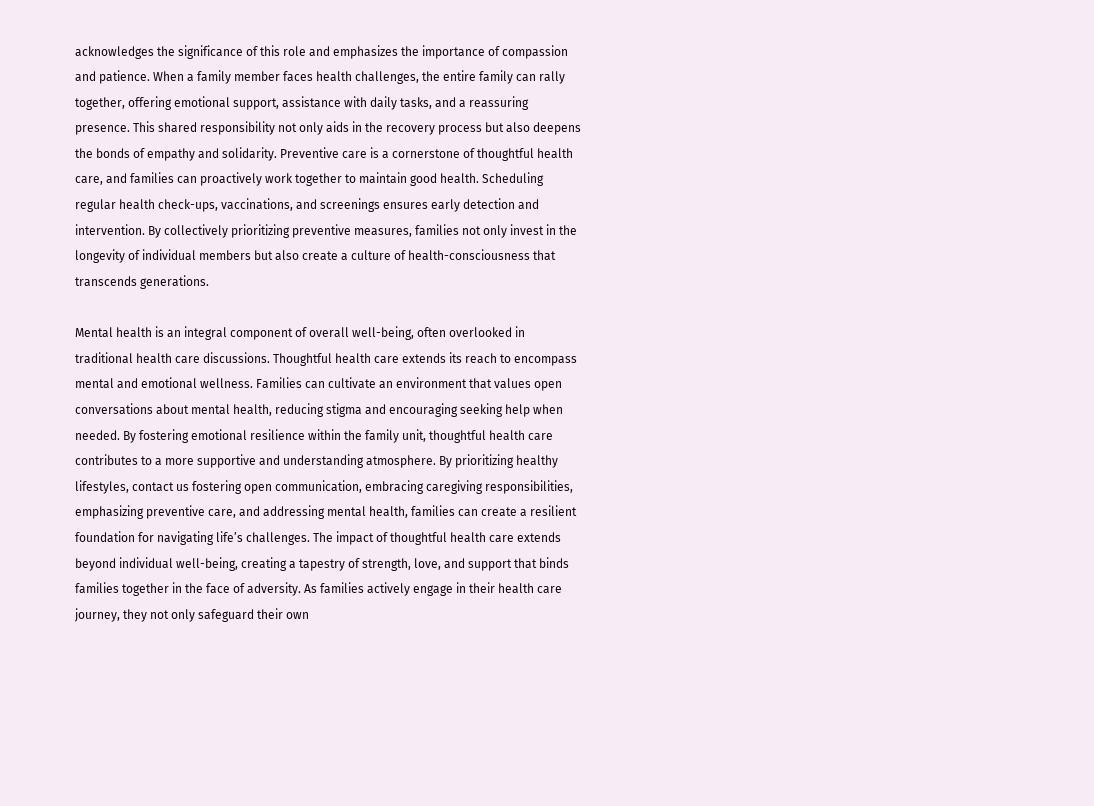acknowledges the significance of this role and emphasizes the importance of compassion and patience. When a family member faces health challenges, the entire family can rally together, offering emotional support, assistance with daily tasks, and a reassuring presence. This shared responsibility not only aids in the recovery process but also deepens the bonds of empathy and solidarity. Preventive care is a cornerstone of thoughtful health care, and families can proactively work together to maintain good health. Scheduling regular health check-ups, vaccinations, and screenings ensures early detection and intervention. By collectively prioritizing preventive measures, families not only invest in the longevity of individual members but also create a culture of health-consciousness that transcends generations.

Mental health is an integral component of overall well-being, often overlooked in traditional health care discussions. Thoughtful health care extends its reach to encompass mental and emotional wellness. Families can cultivate an environment that values open conversations about mental health, reducing stigma and encouraging seeking help when needed. By fostering emotional resilience within the family unit, thoughtful health care contributes to a more supportive and understanding atmosphere. By prioritizing healthy lifestyles, contact us fostering open communication, embracing caregiving responsibilities, emphasizing preventive care, and addressing mental health, families can create a resilient foundation for navigating life’s challenges. The impact of thoughtful health care extends beyond individual well-being, creating a tapestry of strength, love, and support that binds families together in the face of adversity. As families actively engage in their health care journey, they not only safeguard their own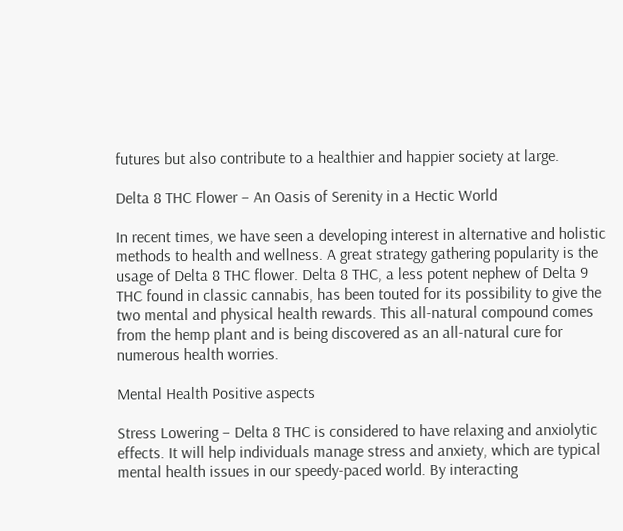futures but also contribute to a healthier and happier society at large.

Delta 8 THC Flower – An Oasis of Serenity in a Hectic World

In recent times, we have seen a developing interest in alternative and holistic methods to health and wellness. A great strategy gathering popularity is the usage of Delta 8 THC flower. Delta 8 THC, a less potent nephew of Delta 9 THC found in classic cannabis, has been touted for its possibility to give the two mental and physical health rewards. This all-natural compound comes from the hemp plant and is being discovered as an all-natural cure for numerous health worries.

Mental Health Positive aspects

Stress Lowering – Delta 8 THC is considered to have relaxing and anxiolytic effects. It will help individuals manage stress and anxiety, which are typical mental health issues in our speedy-paced world. By interacting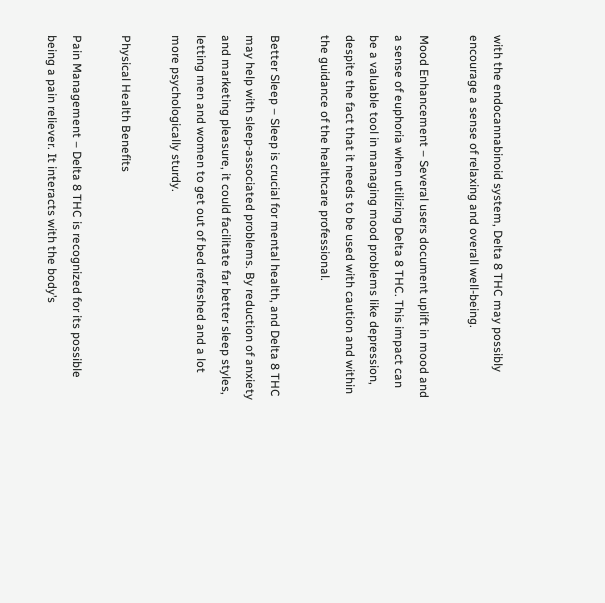with the endocannabinoid system, Delta 8 THC may possibly encourage a sense of relaxing and overall well-being.

Mood Enhancement – Several users document uplift in mood and a sense of euphoria when utilizing Delta 8 THC. This impact can be a valuable tool in managing mood problems like depression, despite the fact that it needs to be used with caution and within the guidance of the healthcare professional.

Better Sleep – Sleep is crucial for mental health, and Delta 8 THC may help with sleep-associated problems. By reduction of anxiety and marketing pleasure, it could facilitate far better sleep styles, letting men and women to get out of bed refreshed and a lot more psychologically sturdy.

Physical Health Benefits

Pain Management – Delta 8 THC is recognized for its possible being a pain reliever. It interacts with the body’s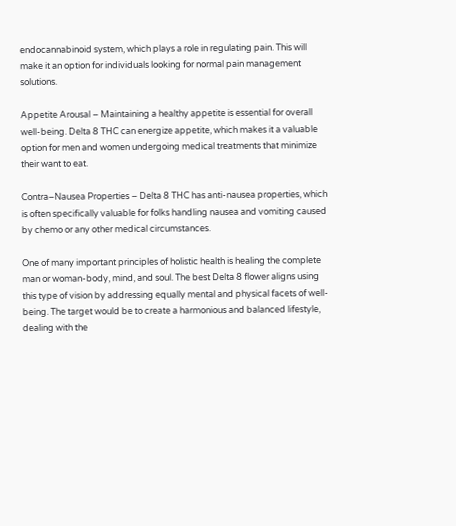endocannabinoid system, which plays a role in regulating pain. This will make it an option for individuals looking for normal pain management solutions.

Appetite Arousal – Maintaining a healthy appetite is essential for overall well-being. Delta 8 THC can energize appetite, which makes it a valuable option for men and women undergoing medical treatments that minimize their want to eat.

Contra–Nausea Properties – Delta 8 THC has anti-nausea properties, which is often specifically valuable for folks handling nausea and vomiting caused by chemo or any other medical circumstances.

One of many important principles of holistic health is healing the complete man or woman-body, mind, and soul. The best Delta 8 flower aligns using this type of vision by addressing equally mental and physical facets of well-being. The target would be to create a harmonious and balanced lifestyle, dealing with the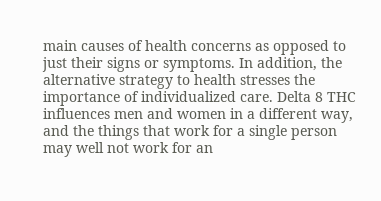main causes of health concerns as opposed to just their signs or symptoms. In addition, the alternative strategy to health stresses the importance of individualized care. Delta 8 THC influences men and women in a different way, and the things that work for a single person may well not work for an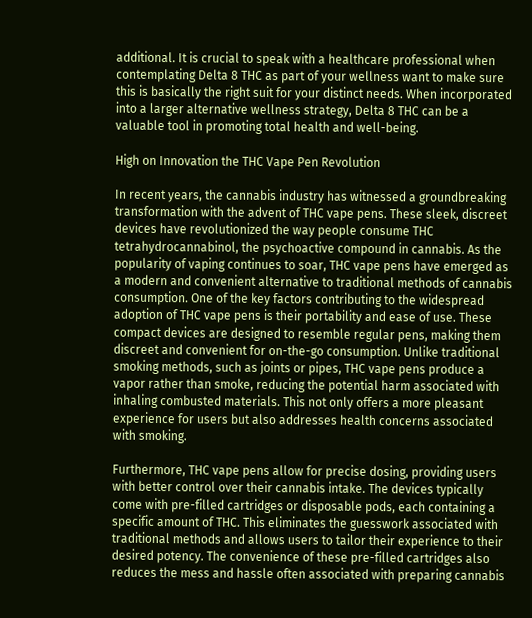additional. It is crucial to speak with a healthcare professional when contemplating Delta 8 THC as part of your wellness want to make sure this is basically the right suit for your distinct needs. When incorporated into a larger alternative wellness strategy, Delta 8 THC can be a valuable tool in promoting total health and well-being.

High on Innovation the THC Vape Pen Revolution

In recent years, the cannabis industry has witnessed a groundbreaking transformation with the advent of THC vape pens. These sleek, discreet devices have revolutionized the way people consume THC tetrahydrocannabinol, the psychoactive compound in cannabis. As the popularity of vaping continues to soar, THC vape pens have emerged as a modern and convenient alternative to traditional methods of cannabis consumption. One of the key factors contributing to the widespread adoption of THC vape pens is their portability and ease of use. These compact devices are designed to resemble regular pens, making them discreet and convenient for on-the-go consumption. Unlike traditional smoking methods, such as joints or pipes, THC vape pens produce a vapor rather than smoke, reducing the potential harm associated with inhaling combusted materials. This not only offers a more pleasant experience for users but also addresses health concerns associated with smoking.

Furthermore, THC vape pens allow for precise dosing, providing users with better control over their cannabis intake. The devices typically come with pre-filled cartridges or disposable pods, each containing a specific amount of THC. This eliminates the guesswork associated with traditional methods and allows users to tailor their experience to their desired potency. The convenience of these pre-filled cartridges also reduces the mess and hassle often associated with preparing cannabis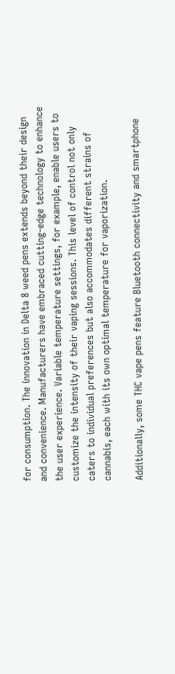for consumption. The innovation in Delta 8 weed pens extends beyond their design and convenience. Manufacturers have embraced cutting-edge technology to enhance the user experience. Variable temperature settings, for example, enable users to customize the intensity of their vaping sessions. This level of control not only caters to individual preferences but also accommodates different strains of cannabis, each with its own optimal temperature for vaporization.

Additionally, some THC vape pens feature Bluetooth connectivity and smartphone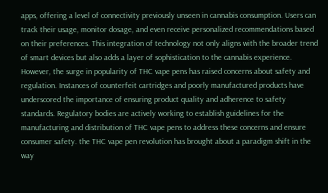apps, offering a level of connectivity previously unseen in cannabis consumption. Users can track their usage, monitor dosage, and even receive personalized recommendations based on their preferences. This integration of technology not only aligns with the broader trend of smart devices but also adds a layer of sophistication to the cannabis experience. However, the surge in popularity of THC vape pens has raised concerns about safety and regulation. Instances of counterfeit cartridges and poorly manufactured products have underscored the importance of ensuring product quality and adherence to safety standards. Regulatory bodies are actively working to establish guidelines for the manufacturing and distribution of THC vape pens to address these concerns and ensure consumer safety. the THC vape pen revolution has brought about a paradigm shift in the way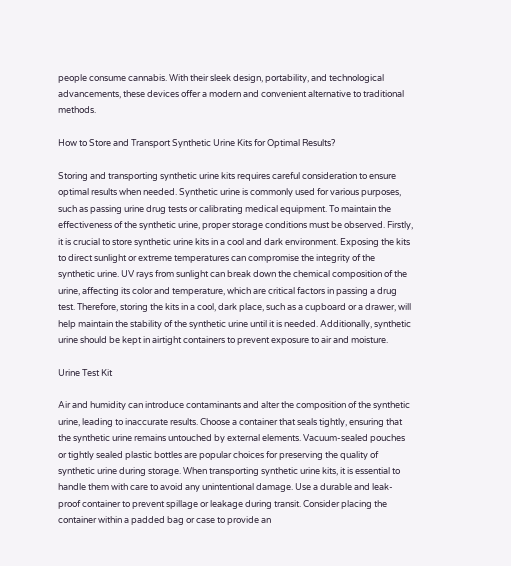people consume cannabis. With their sleek design, portability, and technological advancements, these devices offer a modern and convenient alternative to traditional methods.

How to Store and Transport Synthetic Urine Kits for Optimal Results?

Storing and transporting synthetic urine kits requires careful consideration to ensure optimal results when needed. Synthetic urine is commonly used for various purposes, such as passing urine drug tests or calibrating medical equipment. To maintain the effectiveness of the synthetic urine, proper storage conditions must be observed. Firstly, it is crucial to store synthetic urine kits in a cool and dark environment. Exposing the kits to direct sunlight or extreme temperatures can compromise the integrity of the synthetic urine. UV rays from sunlight can break down the chemical composition of the urine, affecting its color and temperature, which are critical factors in passing a drug test. Therefore, storing the kits in a cool, dark place, such as a cupboard or a drawer, will help maintain the stability of the synthetic urine until it is needed. Additionally, synthetic urine should be kept in airtight containers to prevent exposure to air and moisture.

Urine Test Kit

Air and humidity can introduce contaminants and alter the composition of the synthetic urine, leading to inaccurate results. Choose a container that seals tightly, ensuring that the synthetic urine remains untouched by external elements. Vacuum-sealed pouches or tightly sealed plastic bottles are popular choices for preserving the quality of synthetic urine during storage. When transporting synthetic urine kits, it is essential to handle them with care to avoid any unintentional damage. Use a durable and leak-proof container to prevent spillage or leakage during transit. Consider placing the container within a padded bag or case to provide an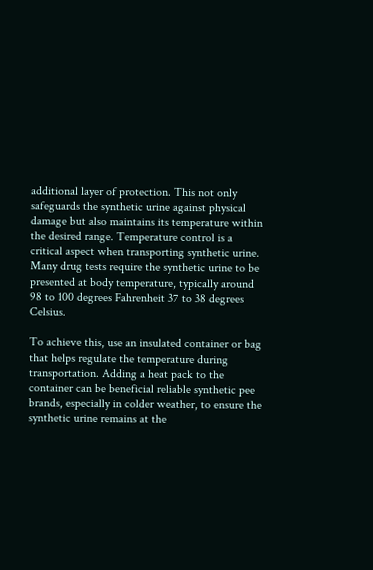additional layer of protection. This not only safeguards the synthetic urine against physical damage but also maintains its temperature within the desired range. Temperature control is a critical aspect when transporting synthetic urine. Many drug tests require the synthetic urine to be presented at body temperature, typically around 98 to 100 degrees Fahrenheit 37 to 38 degrees Celsius.

To achieve this, use an insulated container or bag that helps regulate the temperature during transportation. Adding a heat pack to the container can be beneficial reliable synthetic pee brands, especially in colder weather, to ensure the synthetic urine remains at the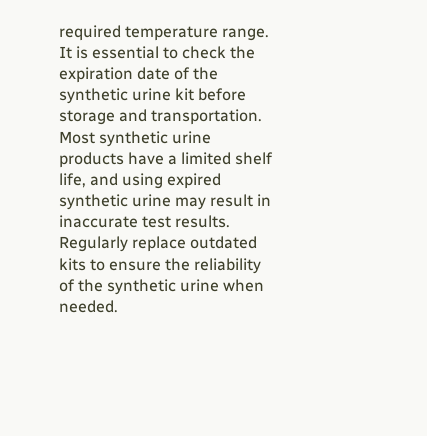required temperature range. It is essential to check the expiration date of the synthetic urine kit before storage and transportation. Most synthetic urine products have a limited shelf life, and using expired synthetic urine may result in inaccurate test results. Regularly replace outdated kits to ensure the reliability of the synthetic urine when needed.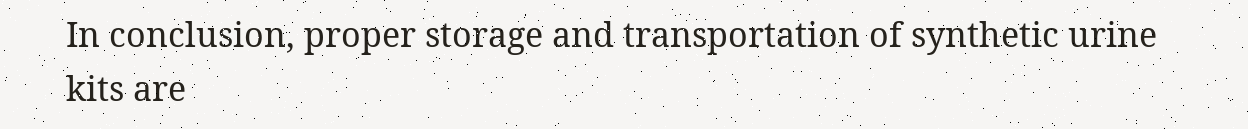In conclusion, proper storage and transportation of synthetic urine kits are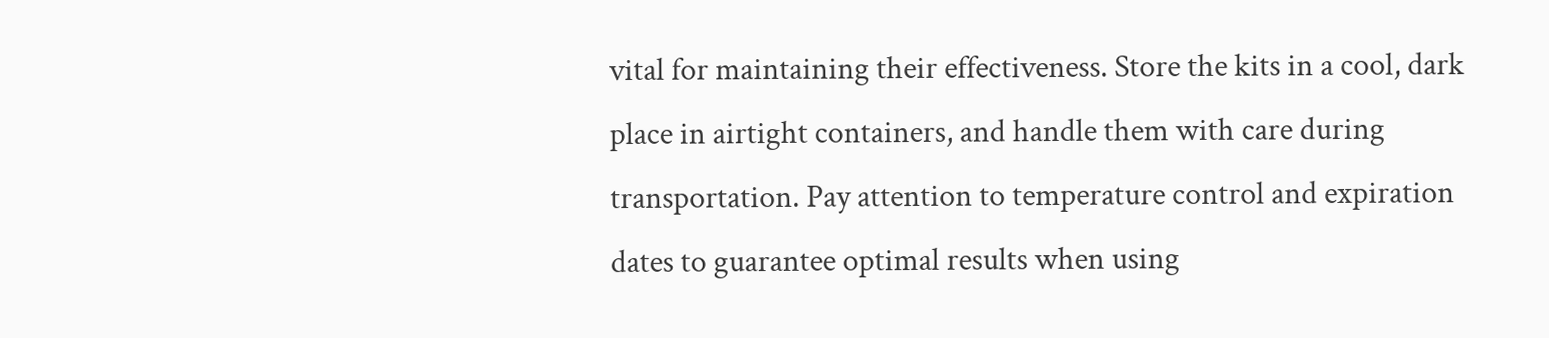vital for maintaining their effectiveness. Store the kits in a cool, dark place in airtight containers, and handle them with care during transportation. Pay attention to temperature control and expiration dates to guarantee optimal results when using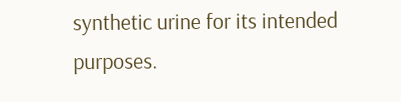synthetic urine for its intended purposes.